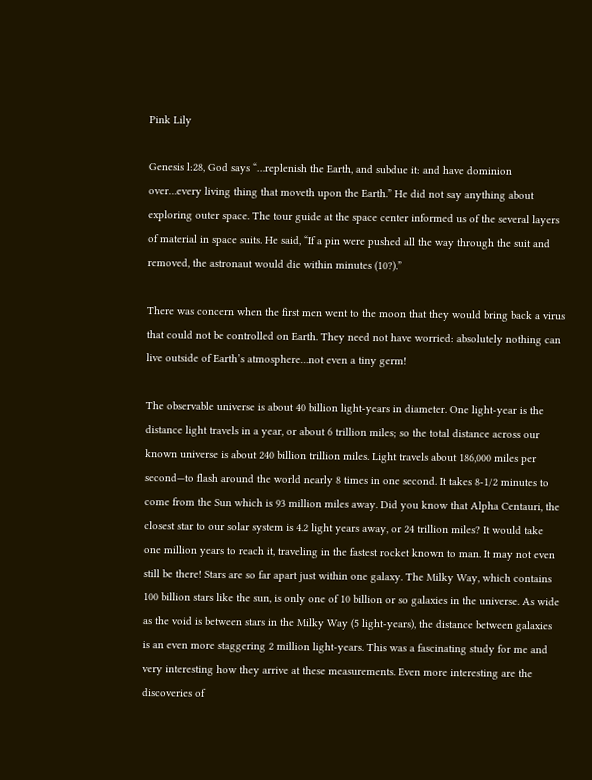Pink Lily

Genesis l:28, God says “…replenish the Earth, and subdue it: and have dominion over…every living thing that moveth upon the Earth.” He did not say anything about exploring outer space. The tour guide at the space center informed us of the several layers of material in space suits. He said, “If a pin were pushed all the way through the suit and removed, the astronaut would die within minutes (10?).”

There was concern when the first men went to the moon that they would bring back a virus that could not be controlled on Earth. They need not have worried: absolutely nothing can live outside of Earth’s atmosphere…not even a tiny germ!

The observable universe is about 40 billion light-years in diameter. One light-year is the distance light travels in a year, or about 6 trillion miles; so the total distance across our known universe is about 240 billion trillion miles. Light travels about 186,000 miles per second—to flash around the world nearly 8 times in one second. It takes 8-1/2 minutes to come from the Sun which is 93 million miles away. Did you know that Alpha Centauri, the closest star to our solar system is 4.2 light years away, or 24 trillion miles? It would take one million years to reach it, traveling in the fastest rocket known to man. It may not even still be there! Stars are so far apart just within one galaxy. The Milky Way, which contains 100 billion stars like the sun, is only one of 10 billion or so galaxies in the universe. As wide as the void is between stars in the Milky Way (5 light-years), the distance between galaxies is an even more staggering 2 million light-years. This was a fascinating study for me and very interesting how they arrive at these measurements. Even more interesting are the discoveries of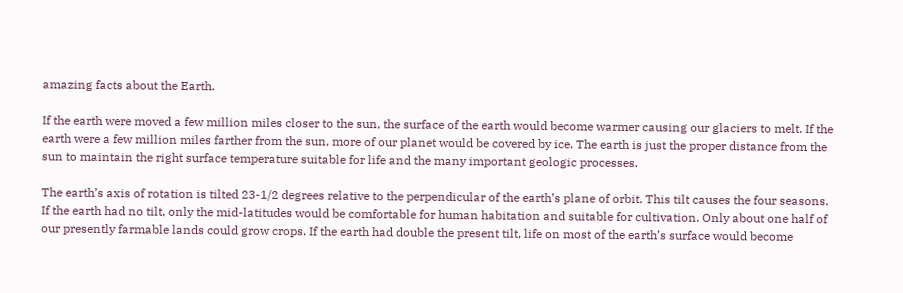amazing facts about the Earth.

If the earth were moved a few million miles closer to the sun, the surface of the earth would become warmer causing our glaciers to melt. If the earth were a few million miles farther from the sun, more of our planet would be covered by ice. The earth is just the proper distance from the sun to maintain the right surface temperature suitable for life and the many important geologic processes.

The earth’s axis of rotation is tilted 23-1/2 degrees relative to the perpendicular of the earth’s plane of orbit. This tilt causes the four seasons. If the earth had no tilt, only the mid-latitudes would be comfortable for human habitation and suitable for cultivation. Only about one half of our presently farmable lands could grow crops. If the earth had double the present tilt, life on most of the earth’s surface would become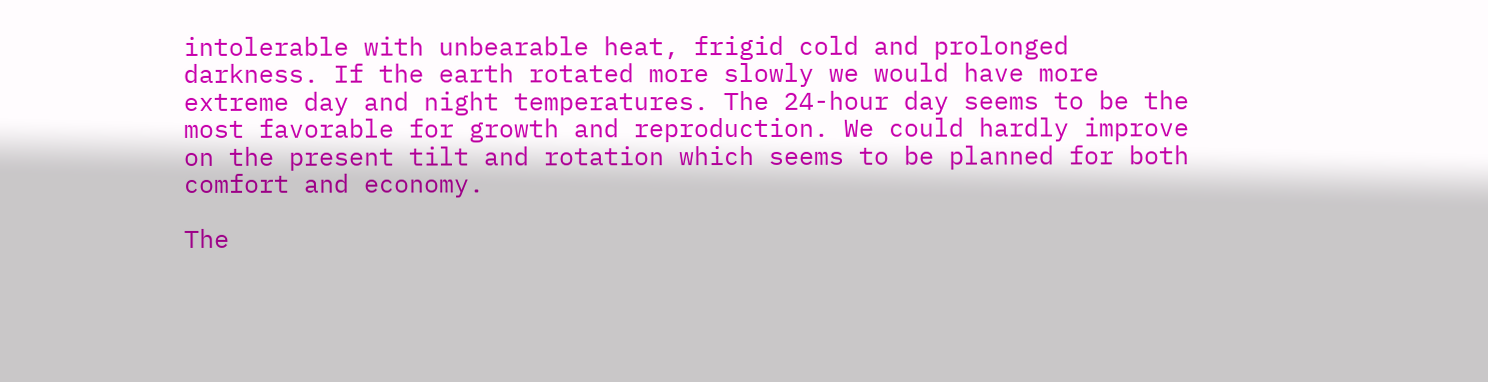intolerable with unbearable heat, frigid cold and prolonged darkness. If the earth rotated more slowly we would have more extreme day and night temperatures. The 24-hour day seems to be the most favorable for growth and reproduction. We could hardly improve on the present tilt and rotation which seems to be planned for both comfort and economy.

The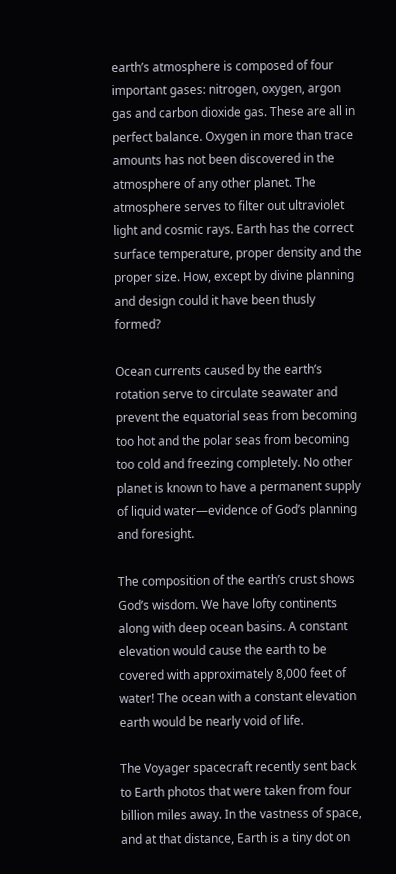earth’s atmosphere is composed of four important gases: nitrogen, oxygen, argon gas and carbon dioxide gas. These are all in perfect balance. Oxygen in more than trace amounts has not been discovered in the atmosphere of any other planet. The atmosphere serves to filter out ultraviolet light and cosmic rays. Earth has the correct surface temperature, proper density and the proper size. How, except by divine planning and design could it have been thusly formed?

Ocean currents caused by the earth’s rotation serve to circulate seawater and prevent the equatorial seas from becoming too hot and the polar seas from becoming too cold and freezing completely. No other planet is known to have a permanent supply of liquid water—evidence of God’s planning and foresight.

The composition of the earth’s crust shows God’s wisdom. We have lofty continents along with deep ocean basins. A constant elevation would cause the earth to be covered with approximately 8,000 feet of water! The ocean with a constant elevation earth would be nearly void of life.

The Voyager spacecraft recently sent back to Earth photos that were taken from four billion miles away. In the vastness of space, and at that distance, Earth is a tiny dot on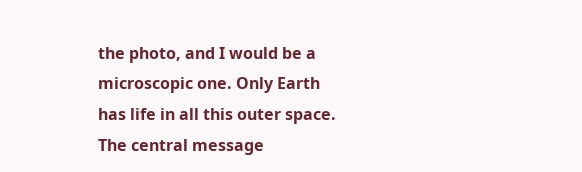the photo, and I would be a microscopic one. Only Earth has life in all this outer space. The central message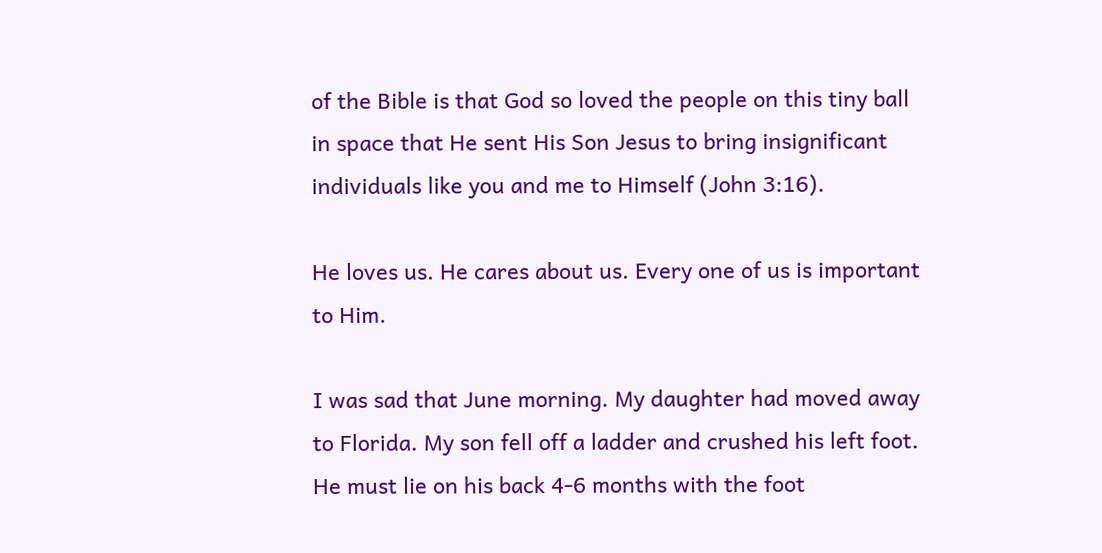of the Bible is that God so loved the people on this tiny ball in space that He sent His Son Jesus to bring insignificant individuals like you and me to Himself (John 3:16).

He loves us. He cares about us. Every one of us is important to Him.

I was sad that June morning. My daughter had moved away to Florida. My son fell off a ladder and crushed his left foot. He must lie on his back 4-6 months with the foot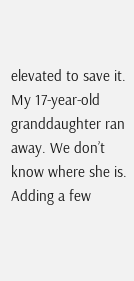elevated to save it. My 17-year-old granddaughter ran away. We don’t know where she is. Adding a few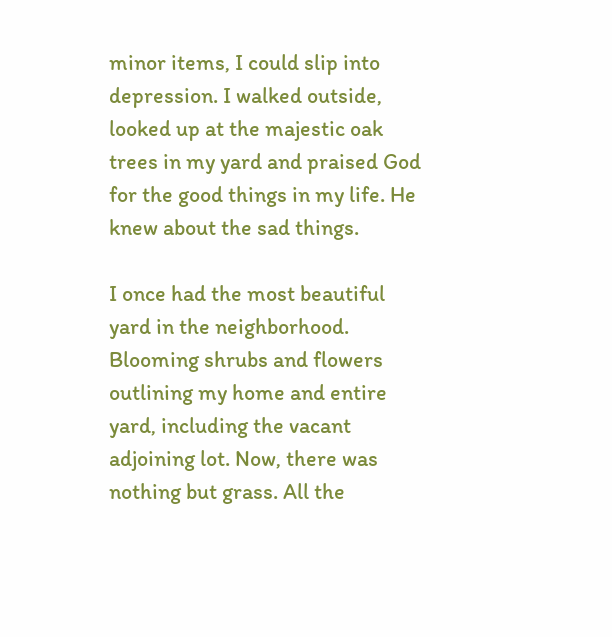minor items, I could slip into depression. I walked outside, looked up at the majestic oak trees in my yard and praised God for the good things in my life. He knew about the sad things.

I once had the most beautiful yard in the neighborhood. Blooming shrubs and flowers outlining my home and entire yard, including the vacant adjoining lot. Now, there was nothing but grass. All the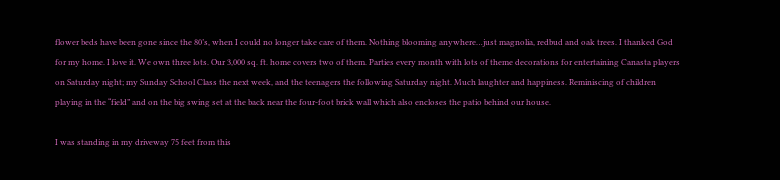flower beds have been gone since the 80’s, when I could no longer take care of them. Nothing blooming anywhere…just magnolia, redbud and oak trees. I thanked God for my home. I love it. We own three lots. Our 3,000 sq. ft. home covers two of them. Parties every month with lots of theme decorations for entertaining Canasta players on Saturday night; my Sunday School Class the next week, and the teenagers the following Saturday night. Much laughter and happiness. Reminiscing of children playing in the “field” and on the big swing set at the back near the four-foot brick wall which also encloses the patio behind our house.

I was standing in my driveway 75 feet from this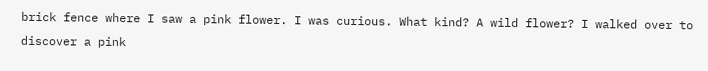brick fence where I saw a pink flower. I was curious. What kind? A wild flower? I walked over to discover a pink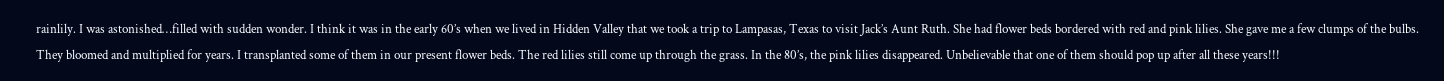rainlily. I was astonished…filled with sudden wonder. I think it was in the early 60’s when we lived in Hidden Valley that we took a trip to Lampasas, Texas to visit Jack’s Aunt Ruth. She had flower beds bordered with red and pink lilies. She gave me a few clumps of the bulbs. They bloomed and multiplied for years. I transplanted some of them in our present flower beds. The red lilies still come up through the grass. In the 80’s, the pink lilies disappeared. Unbelievable that one of them should pop up after all these years!!!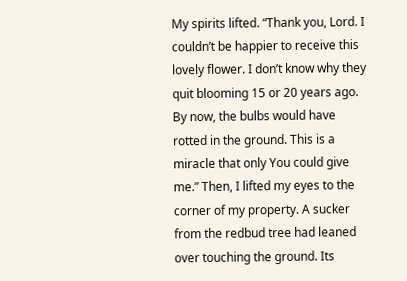My spirits lifted. “Thank you, Lord. I couldn’t be happier to receive this lovely flower. I don’t know why they quit blooming 15 or 20 years ago. By now, the bulbs would have rotted in the ground. This is a miracle that only You could give me.” Then, I lifted my eyes to the corner of my property. A sucker from the redbud tree had leaned over touching the ground. Its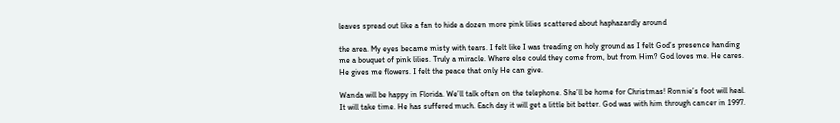leaves spread out like a fan to hide a dozen more pink lilies scattered about haphazardly around

the area. My eyes became misty with tears. I felt like I was treading on holy ground as I felt God’s presence handing me a bouquet of pink lilies. Truly a miracle. Where else could they come from, but from Him? God loves me. He cares. He gives me flowers. I felt the peace that only He can give.

Wanda will be happy in Florida. We’ll talk often on the telephone. She’ll be home for Christmas! Ronnie’s foot will heal. It will take time. He has suffered much. Each day it will get a little bit better. God was with him through cancer in 1997.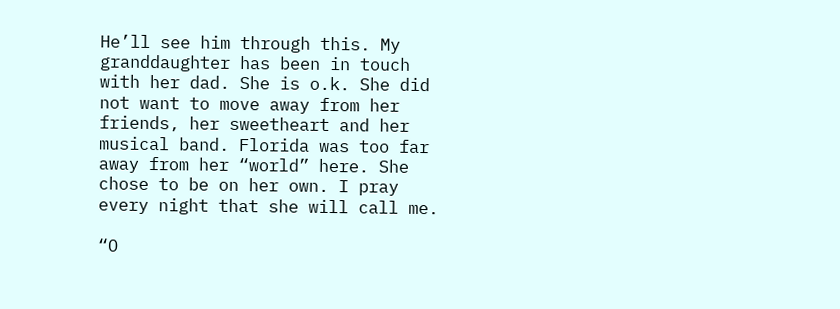He’ll see him through this. My granddaughter has been in touch with her dad. She is o.k. She did not want to move away from her friends, her sweetheart and her musical band. Florida was too far away from her “world” here. She chose to be on her own. I pray every night that she will call me.

“O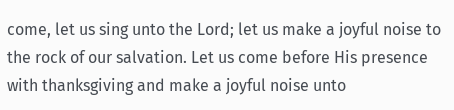come, let us sing unto the Lord; let us make a joyful noise to the rock of our salvation. Let us come before His presence with thanksgiving and make a joyful noise unto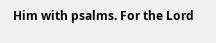Him with psalms. For the Lord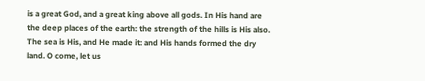is a great God, and a great king above all gods. In His hand are the deep places of the earth: the strength of the hills is His also. The sea is His, and He made it: and His hands formed the dry land. O come, let us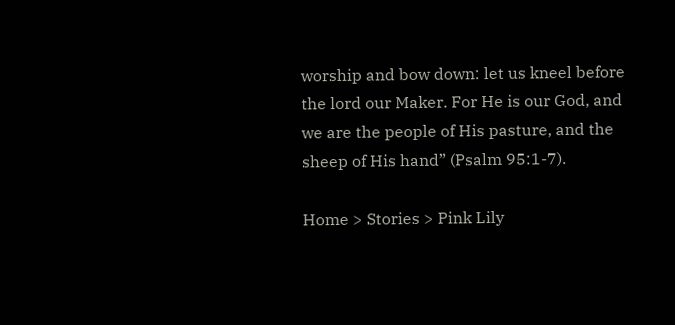worship and bow down: let us kneel before the lord our Maker. For He is our God, and we are the people of His pasture, and the sheep of His hand” (Psalm 95:1-7).

Home > Stories > Pink Lily